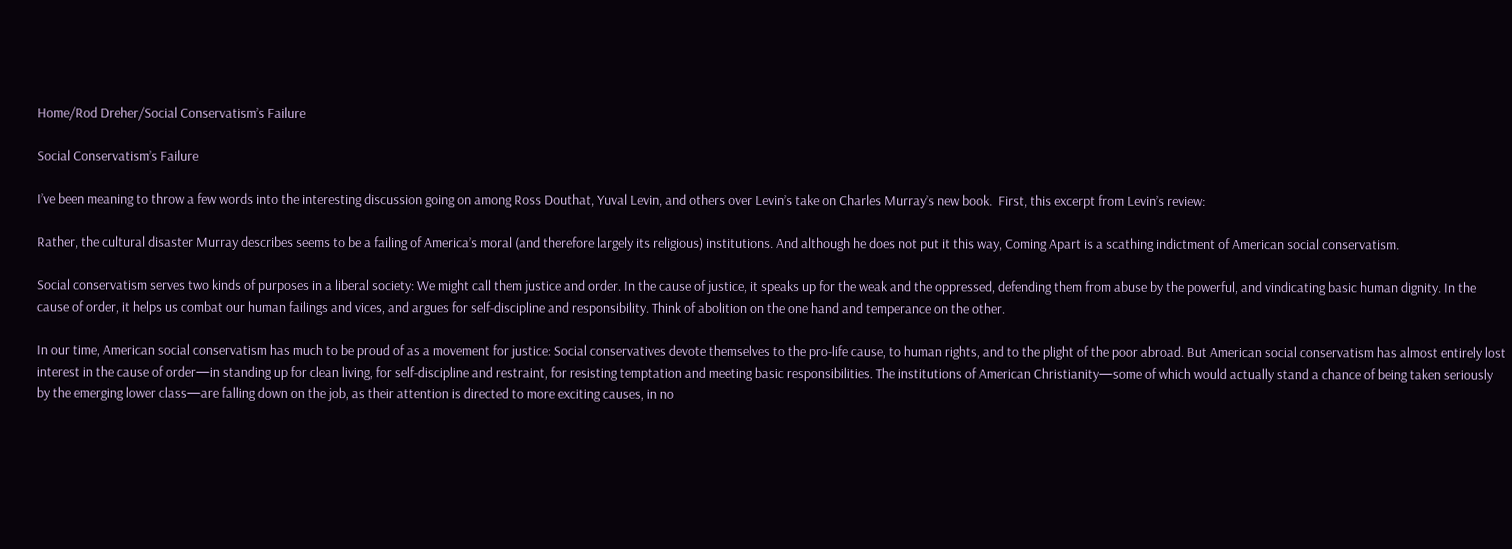Home/Rod Dreher/Social Conservatism’s Failure

Social Conservatism’s Failure

I’ve been meaning to throw a few words into the interesting discussion going on among Ross Douthat, Yuval Levin, and others over Levin’s take on Charles Murray’s new book.  First, this excerpt from Levin’s review:

Rather, the cultural disaster Murray describes seems to be a failing of America’s moral (and therefore largely its religious) institutions. And although he does not put it this way, Coming Apart is a scathing indictment of American social conservatism.

Social conservatism serves two kinds of purposes in a liberal society: We might call them justice and order. In the cause of justice, it speaks up for the weak and the oppressed, defending them from abuse by the powerful, and vindicating basic human dignity. In the cause of order, it helps us combat our human failings and vices, and argues for self-discipline and responsibility. Think of abolition on the one hand and temperance on the other.

In our time, American social conservatism has much to be proud of as a movement for justice: Social conservatives devote themselves to the pro-life cause, to human rights, and to the plight of the poor abroad. But American social conservatism has almost entirely lost interest in the cause of order—in standing up for clean living, for self-discipline and restraint, for resisting temptation and meeting basic responsibilities. The institutions of American Christianity—some of which would actually stand a chance of being taken seriously by the emerging lower class—are falling down on the job, as their attention is directed to more exciting causes, in no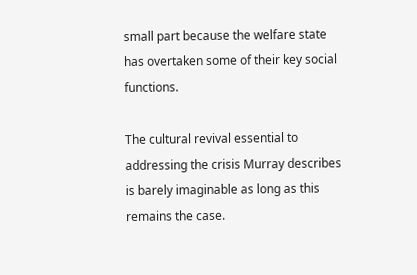small part because the welfare state has overtaken some of their key social functions.

The cultural revival essential to addressing the crisis Murray describes is barely imaginable as long as this remains the case.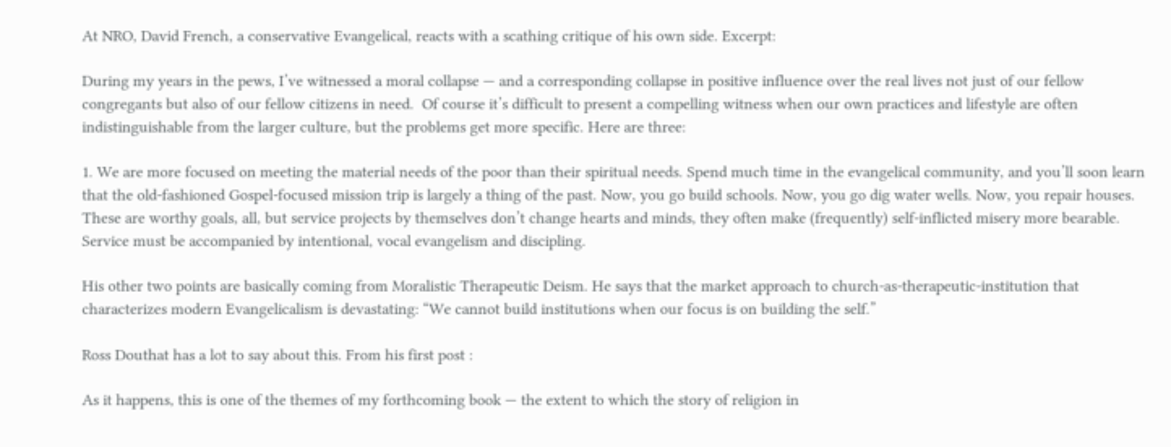At NRO, David French, a conservative Evangelical, reacts with a scathing critique of his own side. Excerpt:

During my years in the pews, I’ve witnessed a moral collapse — and a corresponding collapse in positive influence over the real lives not just of our fellow congregants but also of our fellow citizens in need.  Of course it’s difficult to present a compelling witness when our own practices and lifestyle are often indistinguishable from the larger culture, but the problems get more specific. Here are three:

1. We are more focused on meeting the material needs of the poor than their spiritual needs. Spend much time in the evangelical community, and you’ll soon learn that the old-fashioned Gospel-focused mission trip is largely a thing of the past. Now, you go build schools. Now, you go dig water wells. Now, you repair houses. These are worthy goals, all, but service projects by themselves don’t change hearts and minds, they often make (frequently) self-inflicted misery more bearable. Service must be accompanied by intentional, vocal evangelism and discipling.

His other two points are basically coming from Moralistic Therapeutic Deism. He says that the market approach to church-as-therapeutic-institution that characterizes modern Evangelicalism is devastating: “We cannot build institutions when our focus is on building the self.”

Ross Douthat has a lot to say about this. From his first post :

As it happens, this is one of the themes of my forthcoming book — the extent to which the story of religion in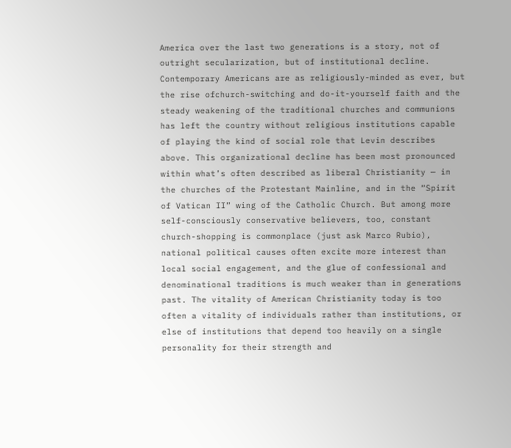America over the last two generations is a story, not of outright secularization, but of institutional decline. Contemporary Americans are as religiously-minded as ever, but the rise ofchurch-switching and do-it-yourself faith and the steady weakening of the traditional churches and communions has left the country without religious institutions capable of playing the kind of social role that Levin describes above. This organizational decline has been most pronounced within what’s often described as liberal Christianity — in the churches of the Protestant Mainline, and in the “Spirit of Vatican II” wing of the Catholic Church. But among more self-consciously conservative believers, too, constant church-shopping is commonplace (just ask Marco Rubio), national political causes often excite more interest than local social engagement, and the glue of confessional and denominational traditions is much weaker than in generations past. The vitality of American Christianity today is too often a vitality of individuals rather than institutions, or else of institutions that depend too heavily on a single personality for their strength and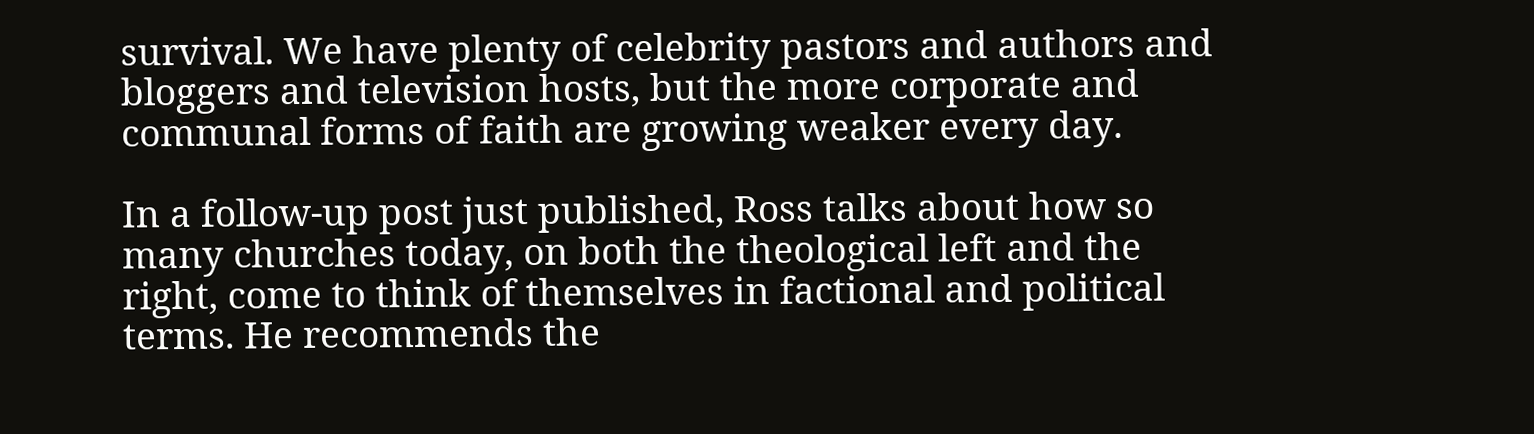survival. We have plenty of celebrity pastors and authors and bloggers and television hosts, but the more corporate and communal forms of faith are growing weaker every day.

In a follow-up post just published, Ross talks about how so many churches today, on both the theological left and the right, come to think of themselves in factional and political terms. He recommends the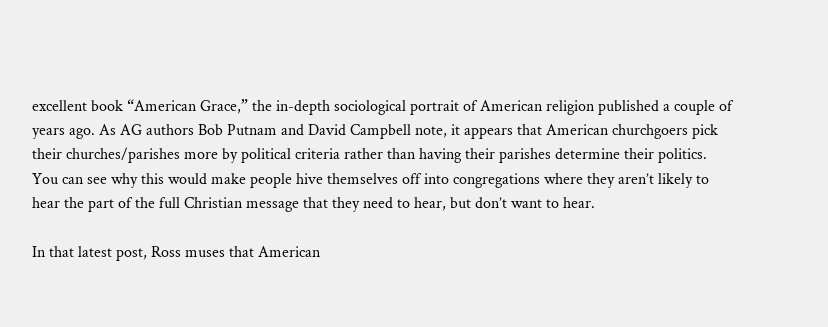excellent book “American Grace,” the in-depth sociological portrait of American religion published a couple of years ago. As AG authors Bob Putnam and David Campbell note, it appears that American churchgoers pick their churches/parishes more by political criteria rather than having their parishes determine their politics. You can see why this would make people hive themselves off into congregations where they aren’t likely to hear the part of the full Christian message that they need to hear, but don’t want to hear.

In that latest post, Ross muses that American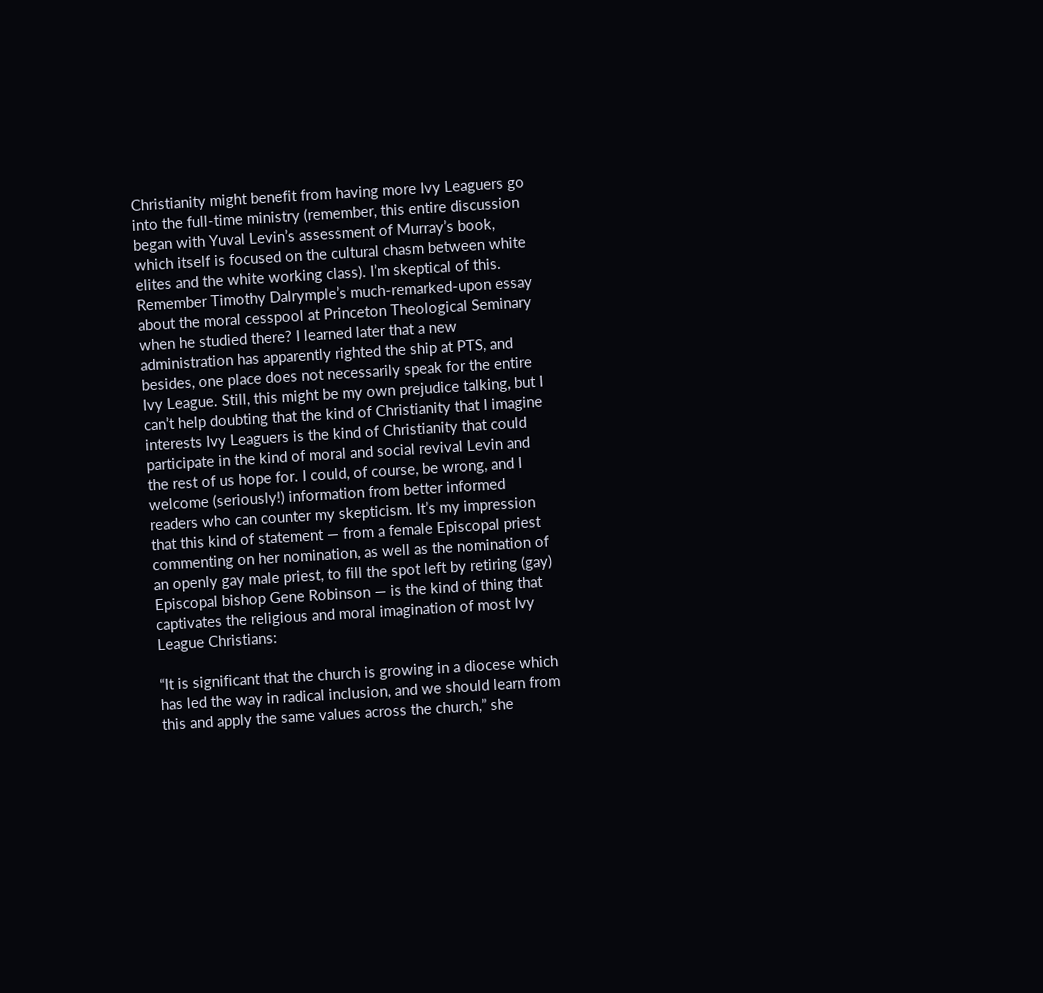Christianity might benefit from having more Ivy Leaguers go into the full-time ministry (remember, this entire discussion began with Yuval Levin’s assessment of Murray’s book, which itself is focused on the cultural chasm between white elites and the white working class). I’m skeptical of this. Remember Timothy Dalrymple’s much-remarked-upon essay about the moral cesspool at Princeton Theological Seminary when he studied there? I learned later that a new administration has apparently righted the ship at PTS, and besides, one place does not necessarily speak for the entire Ivy League. Still, this might be my own prejudice talking, but I can’t help doubting that the kind of Christianity that I imagine interests Ivy Leaguers is the kind of Christianity that could participate in the kind of moral and social revival Levin and the rest of us hope for. I could, of course, be wrong, and I welcome (seriously!) information from better informed readers who can counter my skepticism. It’s my impression that this kind of statement — from a female Episcopal priest commenting on her nomination, as well as the nomination of an openly gay male priest, to fill the spot left by retiring (gay) Episcopal bishop Gene Robinson — is the kind of thing that captivates the religious and moral imagination of most Ivy League Christians:

“It is significant that the church is growing in a diocese which has led the way in radical inclusion, and we should learn from this and apply the same values across the church,” she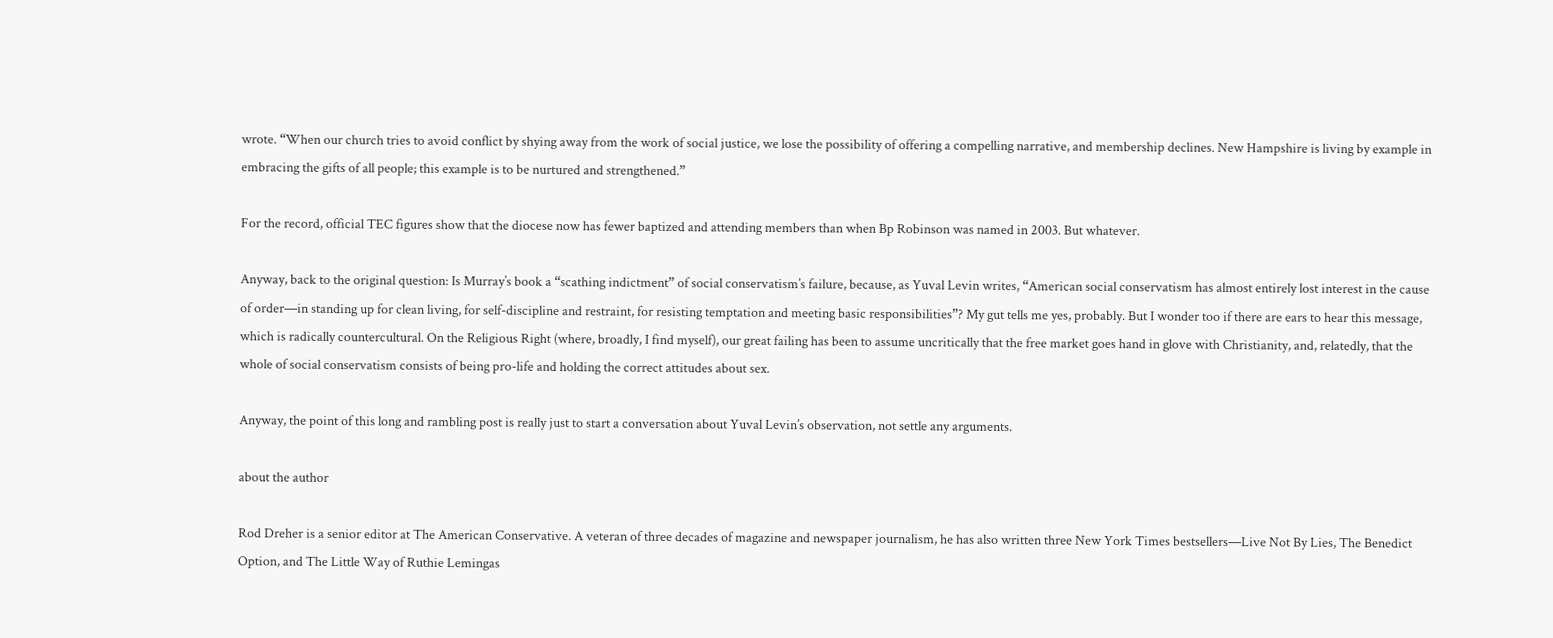wrote. “When our church tries to avoid conflict by shying away from the work of social justice, we lose the possibility of offering a compelling narrative, and membership declines. New Hampshire is living by example in embracing the gifts of all people; this example is to be nurtured and strengthened.”

For the record, official TEC figures show that the diocese now has fewer baptized and attending members than when Bp Robinson was named in 2003. But whatever.

Anyway, back to the original question: Is Murray’s book a “scathing indictment” of social conservatism’s failure, because, as Yuval Levin writes, “American social conservatism has almost entirely lost interest in the cause of order—in standing up for clean living, for self-discipline and restraint, for resisting temptation and meeting basic responsibilities”? My gut tells me yes, probably. But I wonder too if there are ears to hear this message, which is radically countercultural. On the Religious Right (where, broadly, I find myself), our great failing has been to assume uncritically that the free market goes hand in glove with Christianity, and, relatedly, that the whole of social conservatism consists of being pro-life and holding the correct attitudes about sex.

Anyway, the point of this long and rambling post is really just to start a conversation about Yuval Levin’s observation, not settle any arguments.

about the author

Rod Dreher is a senior editor at The American Conservative. A veteran of three decades of magazine and newspaper journalism, he has also written three New York Times bestsellers—Live Not By Lies, The Benedict Option, and The Little Way of Ruthie Lemingas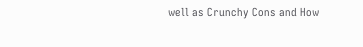well as Crunchy Cons and How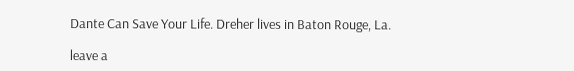Dante Can Save Your Life. Dreher lives in Baton Rouge, La.

leave a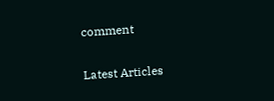comment

Latest Articles